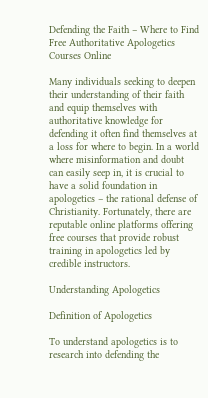Defending the Faith – Where to Find Free Authoritative Apologetics Courses Online

Many individuals seeking to deepen their understanding of their faith and equip themselves with authoritative knowledge for defending it often find themselves at a loss for where to begin. In a world where misinformation and doubt can easily seep in, it is crucial to have a solid foundation in apologetics – the rational defense of Christianity. Fortunately, there are reputable online platforms offering free courses that provide robust training in apologetics led by credible instructors.

Understanding Apologetics

Definition of Apologetics

To understand apologetics is to research into defending the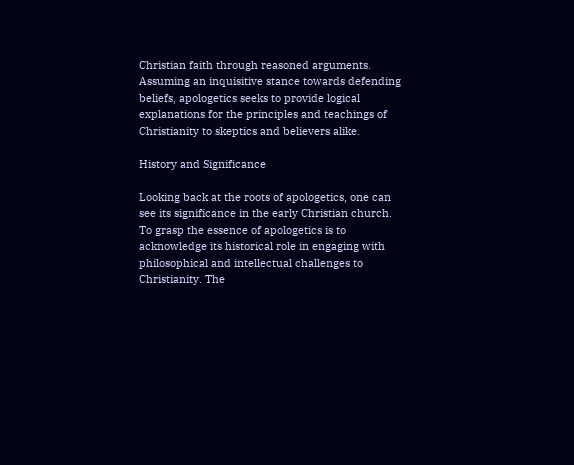Christian faith through reasoned arguments. Assuming an inquisitive stance towards defending beliefs, apologetics seeks to provide logical explanations for the principles and teachings of Christianity to skeptics and believers alike.

History and Significance

Looking back at the roots of apologetics, one can see its significance in the early Christian church. To grasp the essence of apologetics is to acknowledge its historical role in engaging with philosophical and intellectual challenges to Christianity. The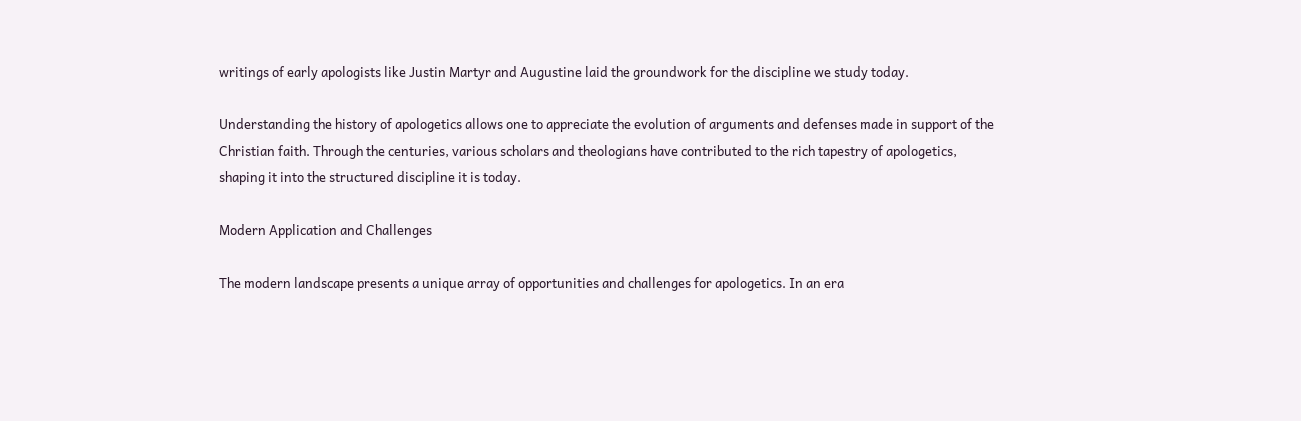writings of early apologists like Justin Martyr and Augustine laid the groundwork for the discipline we study today.

Understanding the history of apologetics allows one to appreciate the evolution of arguments and defenses made in support of the Christian faith. Through the centuries, various scholars and theologians have contributed to the rich tapestry of apologetics, shaping it into the structured discipline it is today.

Modern Application and Challenges

The modern landscape presents a unique array of opportunities and challenges for apologetics. In an era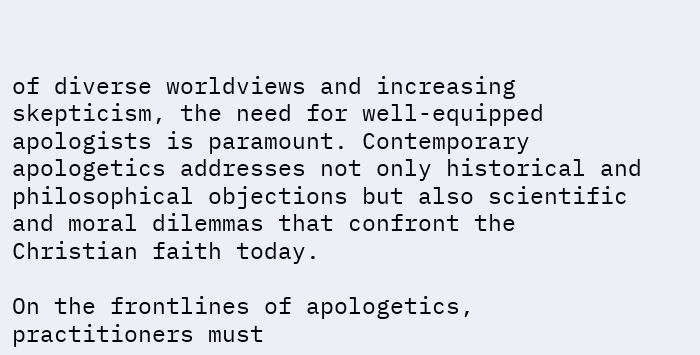of diverse worldviews and increasing skepticism, the need for well-equipped apologists is paramount. Contemporary apologetics addresses not only historical and philosophical objections but also scientific and moral dilemmas that confront the Christian faith today.

On the frontlines of apologetics, practitioners must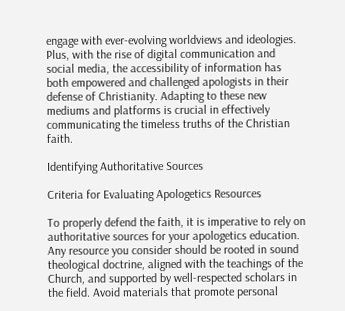engage with ever-evolving worldviews and ideologies. Plus, with the rise of digital communication and social media, the accessibility of information has both empowered and challenged apologists in their defense of Christianity. Adapting to these new mediums and platforms is crucial in effectively communicating the timeless truths of the Christian faith.

Identifying Authoritative Sources

Criteria for Evaluating Apologetics Resources

To properly defend the faith, it is imperative to rely on authoritative sources for your apologetics education. Any resource you consider should be rooted in sound theological doctrine, aligned with the teachings of the Church, and supported by well-respected scholars in the field. Avoid materials that promote personal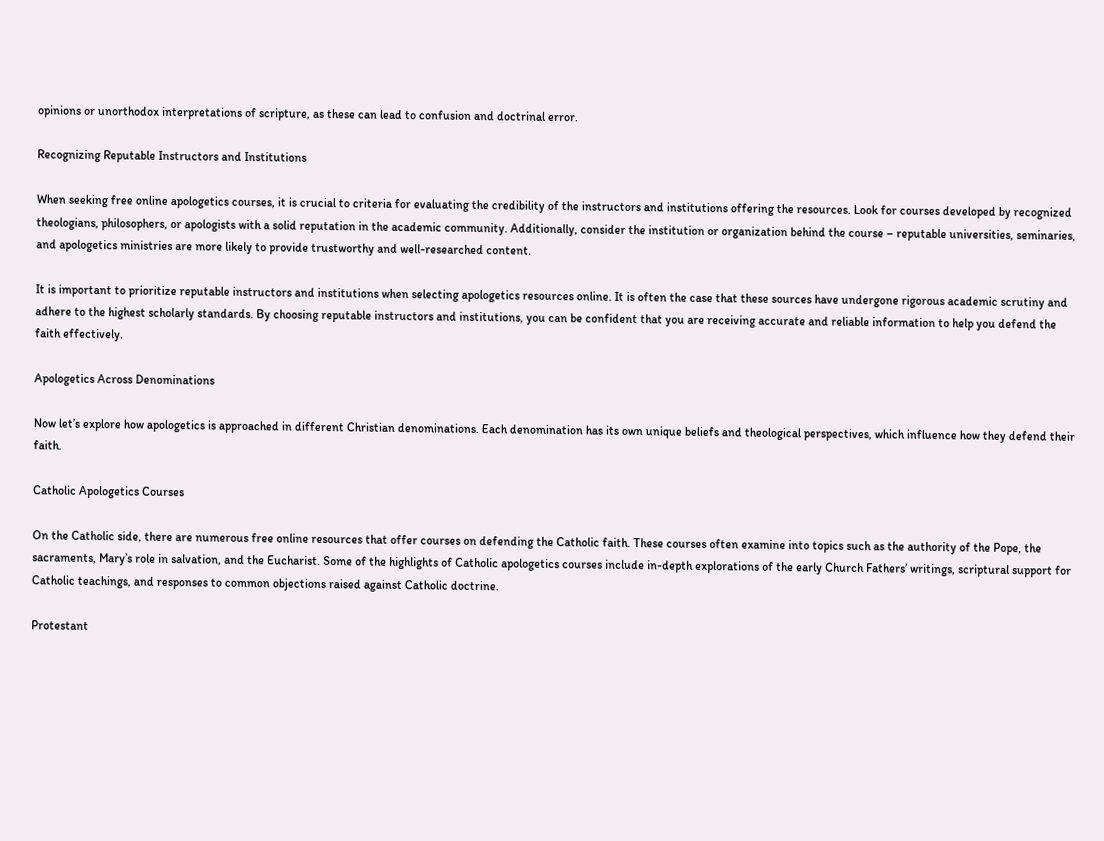opinions or unorthodox interpretations of scripture, as these can lead to confusion and doctrinal error.

Recognizing Reputable Instructors and Institutions

When seeking free online apologetics courses, it is crucial to criteria for evaluating the credibility of the instructors and institutions offering the resources. Look for courses developed by recognized theologians, philosophers, or apologists with a solid reputation in the academic community. Additionally, consider the institution or organization behind the course – reputable universities, seminaries, and apologetics ministries are more likely to provide trustworthy and well-researched content.

It is important to prioritize reputable instructors and institutions when selecting apologetics resources online. It is often the case that these sources have undergone rigorous academic scrutiny and adhere to the highest scholarly standards. By choosing reputable instructors and institutions, you can be confident that you are receiving accurate and reliable information to help you defend the faith effectively.

Apologetics Across Denominations

Now let’s explore how apologetics is approached in different Christian denominations. Each denomination has its own unique beliefs and theological perspectives, which influence how they defend their faith.

Catholic Apologetics Courses

On the Catholic side, there are numerous free online resources that offer courses on defending the Catholic faith. These courses often examine into topics such as the authority of the Pope, the sacraments, Mary’s role in salvation, and the Eucharist. Some of the highlights of Catholic apologetics courses include in-depth explorations of the early Church Fathers’ writings, scriptural support for Catholic teachings, and responses to common objections raised against Catholic doctrine.

Protestant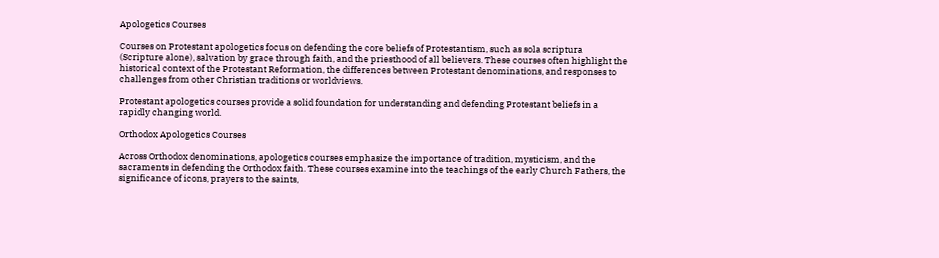Apologetics Courses

Courses on Protestant apologetics focus on defending the core beliefs of Protestantism, such as sola scriptura (Scripture alone), salvation by grace through faith, and the priesthood of all believers. These courses often highlight the historical context of the Protestant Reformation, the differences between Protestant denominations, and responses to challenges from other Christian traditions or worldviews.

Protestant apologetics courses provide a solid foundation for understanding and defending Protestant beliefs in a rapidly changing world.

Orthodox Apologetics Courses

Across Orthodox denominations, apologetics courses emphasize the importance of tradition, mysticism, and the sacraments in defending the Orthodox faith. These courses examine into the teachings of the early Church Fathers, the significance of icons, prayers to the saints,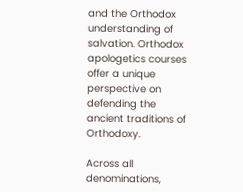and the Orthodox understanding of salvation. Orthodox apologetics courses offer a unique perspective on defending the ancient traditions of Orthodoxy.

Across all denominations,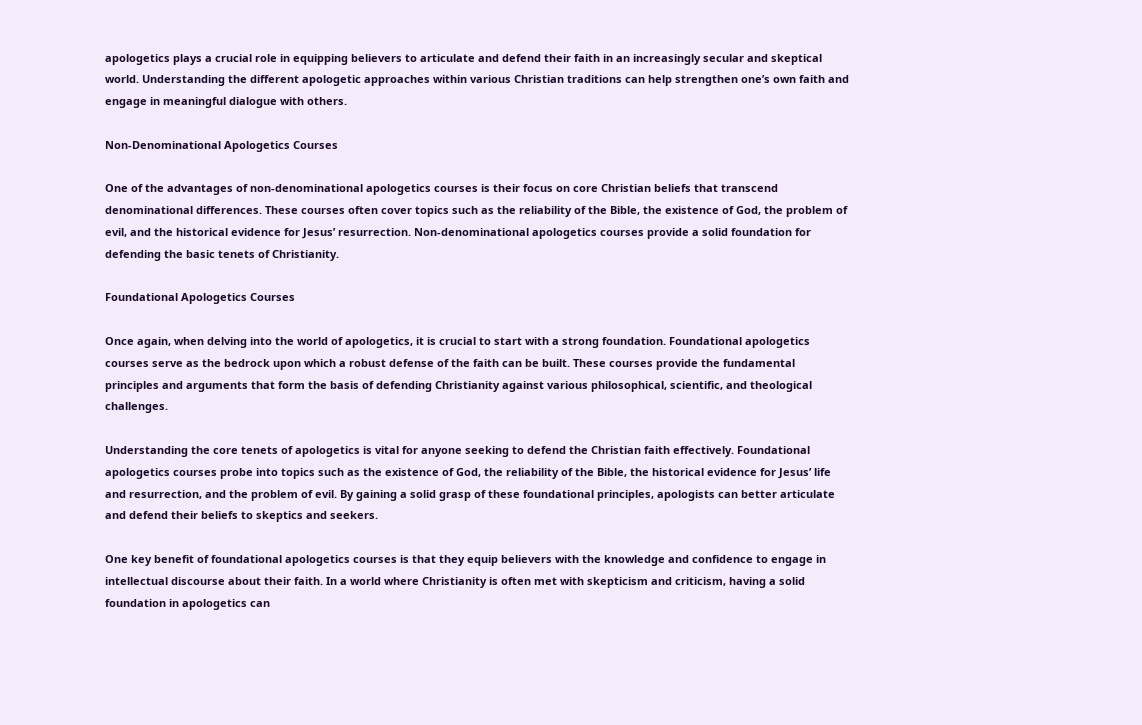apologetics plays a crucial role in equipping believers to articulate and defend their faith in an increasingly secular and skeptical world. Understanding the different apologetic approaches within various Christian traditions can help strengthen one’s own faith and engage in meaningful dialogue with others.

Non-Denominational Apologetics Courses

One of the advantages of non-denominational apologetics courses is their focus on core Christian beliefs that transcend denominational differences. These courses often cover topics such as the reliability of the Bible, the existence of God, the problem of evil, and the historical evidence for Jesus’ resurrection. Non-denominational apologetics courses provide a solid foundation for defending the basic tenets of Christianity.

Foundational Apologetics Courses

Once again, when delving into the world of apologetics, it is crucial to start with a strong foundation. Foundational apologetics courses serve as the bedrock upon which a robust defense of the faith can be built. These courses provide the fundamental principles and arguments that form the basis of defending Christianity against various philosophical, scientific, and theological challenges.

Understanding the core tenets of apologetics is vital for anyone seeking to defend the Christian faith effectively. Foundational apologetics courses probe into topics such as the existence of God, the reliability of the Bible, the historical evidence for Jesus’ life and resurrection, and the problem of evil. By gaining a solid grasp of these foundational principles, apologists can better articulate and defend their beliefs to skeptics and seekers.

One key benefit of foundational apologetics courses is that they equip believers with the knowledge and confidence to engage in intellectual discourse about their faith. In a world where Christianity is often met with skepticism and criticism, having a solid foundation in apologetics can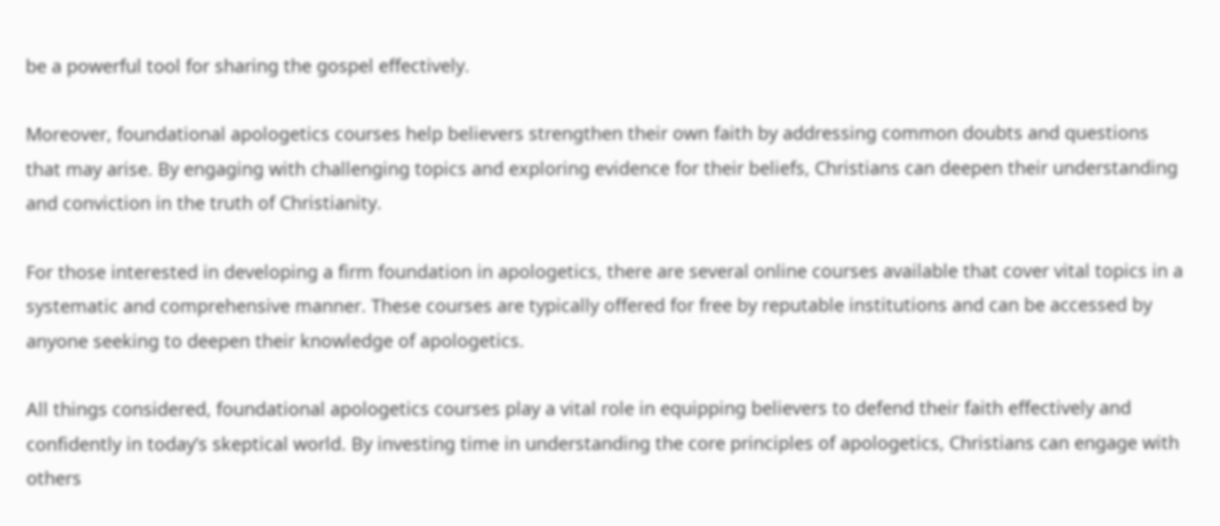be a powerful tool for sharing the gospel effectively.

Moreover, foundational apologetics courses help believers strengthen their own faith by addressing common doubts and questions that may arise. By engaging with challenging topics and exploring evidence for their beliefs, Christians can deepen their understanding and conviction in the truth of Christianity.

For those interested in developing a firm foundation in apologetics, there are several online courses available that cover vital topics in a systematic and comprehensive manner. These courses are typically offered for free by reputable institutions and can be accessed by anyone seeking to deepen their knowledge of apologetics.

All things considered, foundational apologetics courses play a vital role in equipping believers to defend their faith effectively and confidently in today’s skeptical world. By investing time in understanding the core principles of apologetics, Christians can engage with others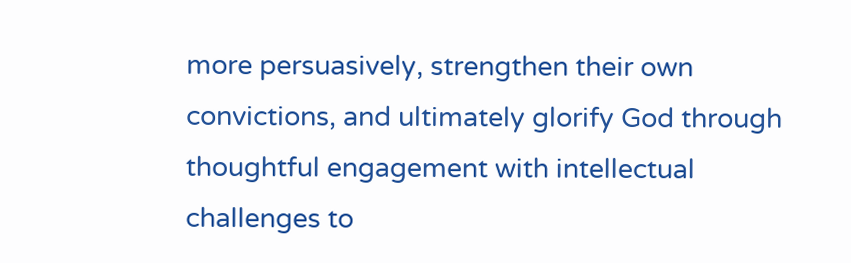more persuasively, strengthen their own convictions, and ultimately glorify God through thoughtful engagement with intellectual challenges to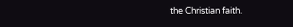the Christian faith.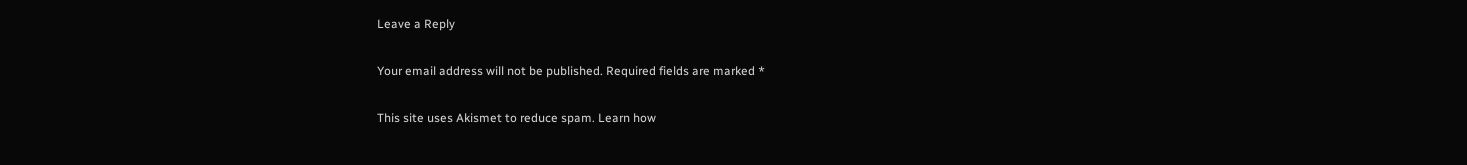Leave a Reply

Your email address will not be published. Required fields are marked *

This site uses Akismet to reduce spam. Learn how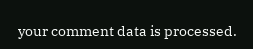your comment data is processed.